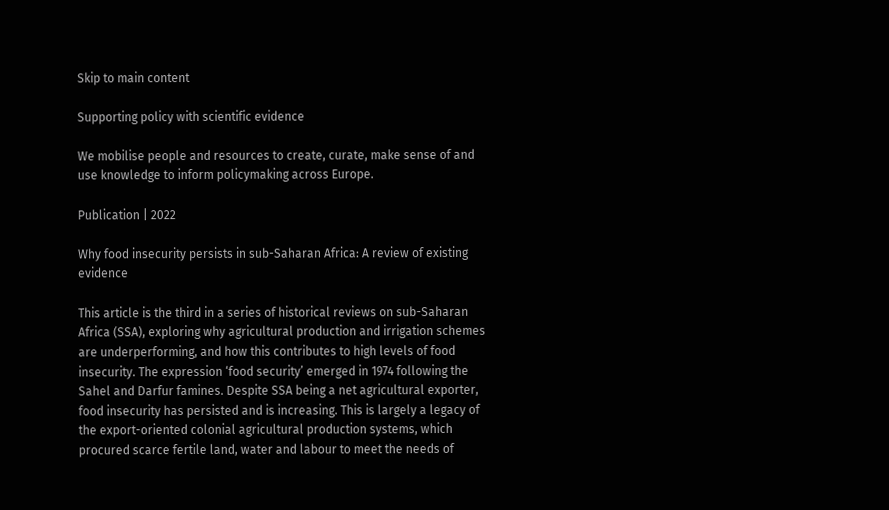Skip to main content

Supporting policy with scientific evidence

We mobilise people and resources to create, curate, make sense of and use knowledge to inform policymaking across Europe.

Publication | 2022

Why food insecurity persists in sub-Saharan Africa: A review of existing evidence

This article is the third in a series of historical reviews on sub-Saharan Africa (SSA), exploring why agricultural production and irrigation schemes are underperforming, and how this contributes to high levels of food insecurity. The expression ‘food security’ emerged in 1974 following the Sahel and Darfur famines. Despite SSA being a net agricultural exporter, food insecurity has persisted and is increasing. This is largely a legacy of the export-oriented colonial agricultural production systems, which procured scarce fertile land, water and labour to meet the needs of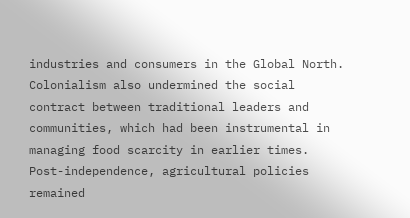industries and consumers in the Global North. Colonialism also undermined the social contract between traditional leaders and communities, which had been instrumental in managing food scarcity in earlier times. Post-independence, agricultural policies remained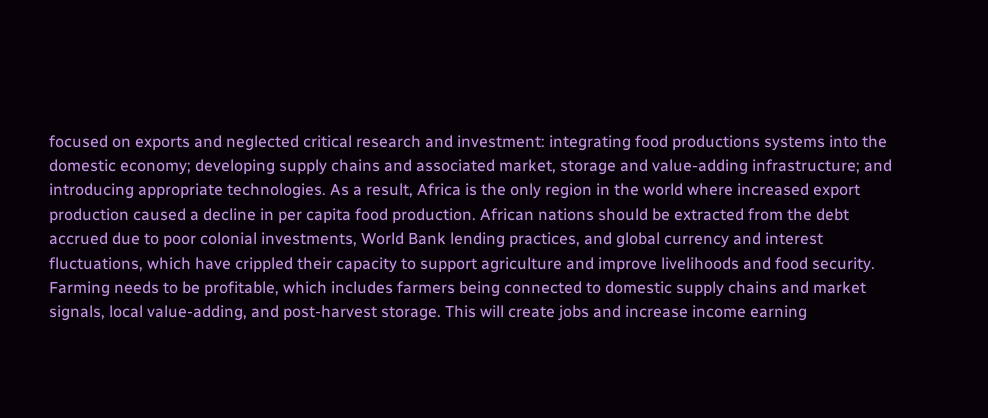focused on exports and neglected critical research and investment: integrating food productions systems into the domestic economy; developing supply chains and associated market, storage and value-adding infrastructure; and introducing appropriate technologies. As a result, Africa is the only region in the world where increased export production caused a decline in per capita food production. African nations should be extracted from the debt accrued due to poor colonial investments, World Bank lending practices, and global currency and interest fluctuations, which have crippled their capacity to support agriculture and improve livelihoods and food security. Farming needs to be profitable, which includes farmers being connected to domestic supply chains and market signals, local value-adding, and post-harvest storage. This will create jobs and increase income earning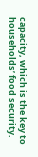capacity, which is the key to households’ food security.